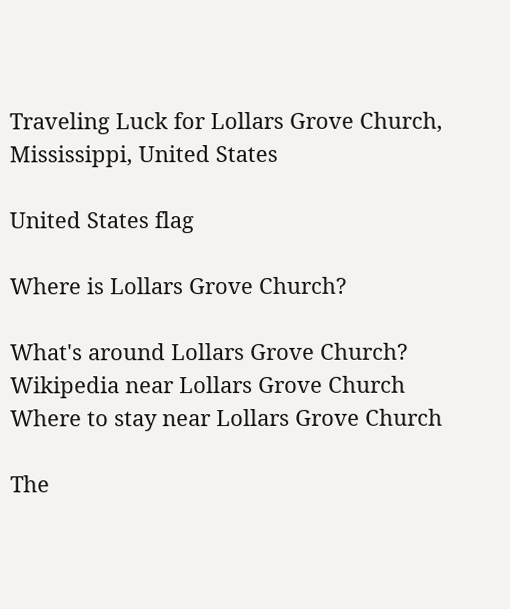Traveling Luck for Lollars Grove Church, Mississippi, United States

United States flag

Where is Lollars Grove Church?

What's around Lollars Grove Church?
Wikipedia near Lollars Grove Church
Where to stay near Lollars Grove Church

The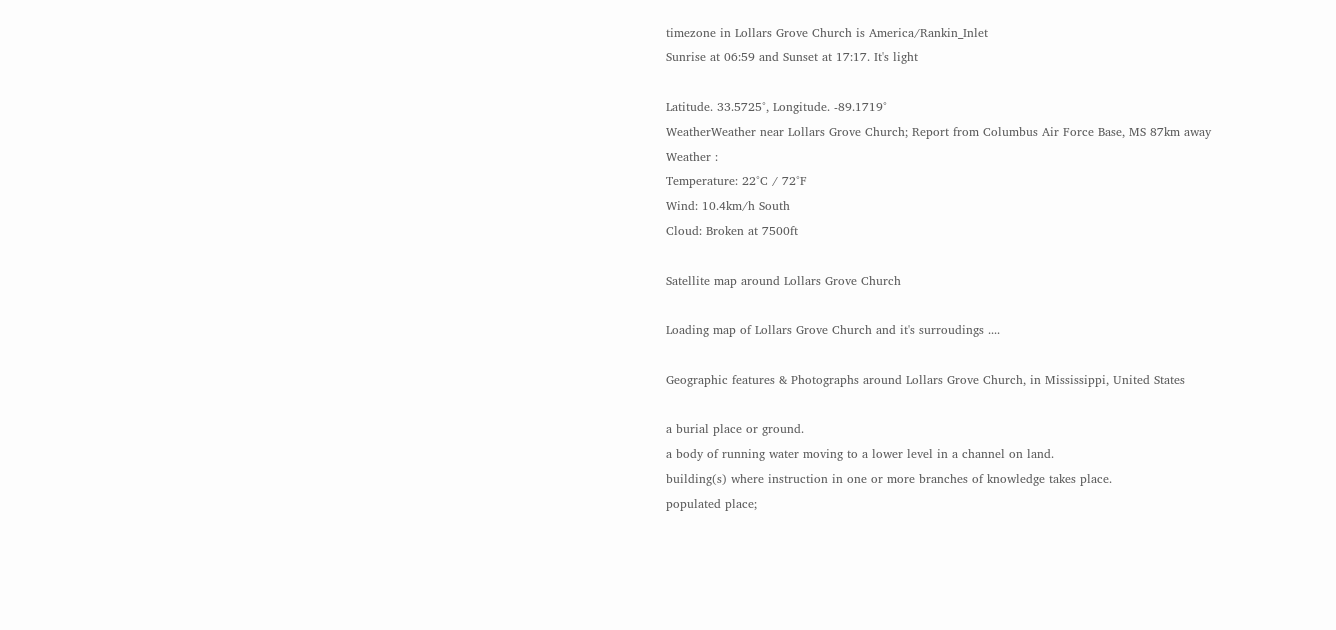timezone in Lollars Grove Church is America/Rankin_Inlet
Sunrise at 06:59 and Sunset at 17:17. It's light

Latitude. 33.5725°, Longitude. -89.1719°
WeatherWeather near Lollars Grove Church; Report from Columbus Air Force Base, MS 87km away
Weather :
Temperature: 22°C / 72°F
Wind: 10.4km/h South
Cloud: Broken at 7500ft

Satellite map around Lollars Grove Church

Loading map of Lollars Grove Church and it's surroudings ....

Geographic features & Photographs around Lollars Grove Church, in Mississippi, United States

a burial place or ground.
a body of running water moving to a lower level in a channel on land.
building(s) where instruction in one or more branches of knowledge takes place.
populated place;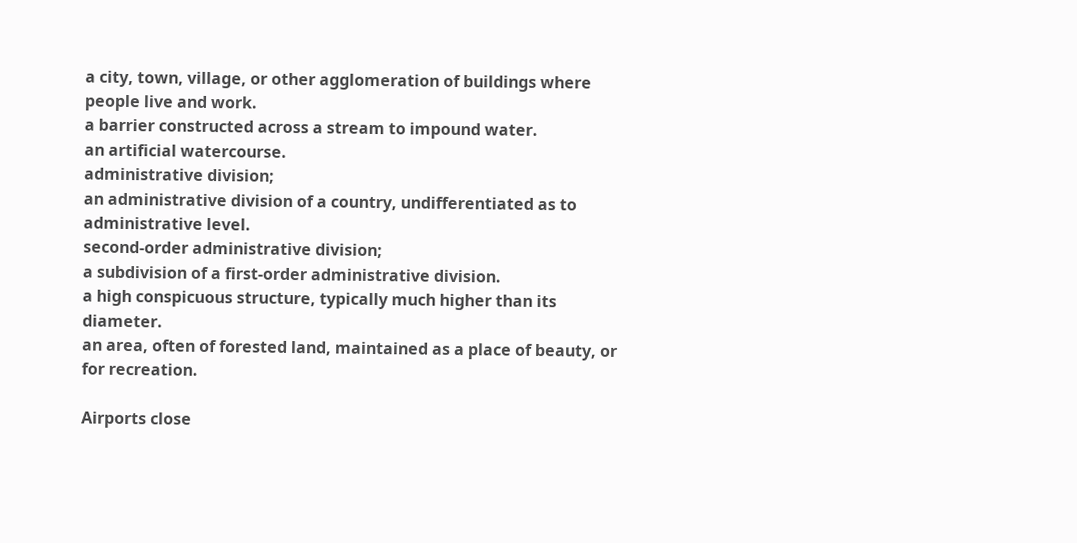a city, town, village, or other agglomeration of buildings where people live and work.
a barrier constructed across a stream to impound water.
an artificial watercourse.
administrative division;
an administrative division of a country, undifferentiated as to administrative level.
second-order administrative division;
a subdivision of a first-order administrative division.
a high conspicuous structure, typically much higher than its diameter.
an area, often of forested land, maintained as a place of beauty, or for recreation.

Airports close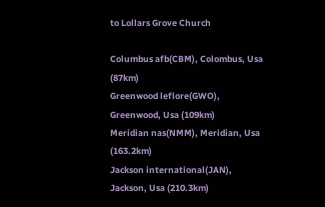to Lollars Grove Church

Columbus afb(CBM), Colombus, Usa (87km)
Greenwood leflore(GWO), Greenwood, Usa (109km)
Meridian nas(NMM), Meridian, Usa (163.2km)
Jackson international(JAN), Jackson, Usa (210.3km)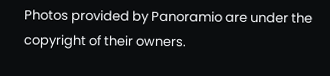Photos provided by Panoramio are under the copyright of their owners.